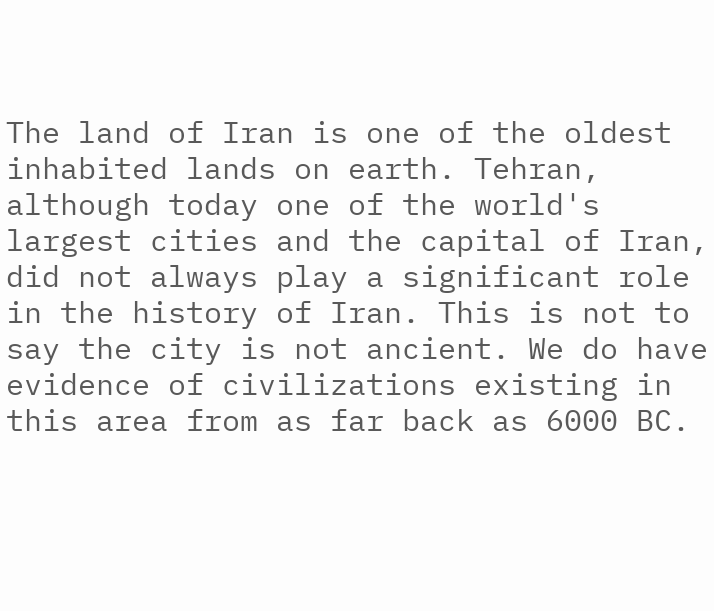The land of Iran is one of the oldest inhabited lands on earth. Tehran, although today one of the world's largest cities and the capital of Iran, did not always play a significant role in the history of Iran. This is not to say the city is not ancient. We do have evidence of civilizations existing in this area from as far back as 6000 BC.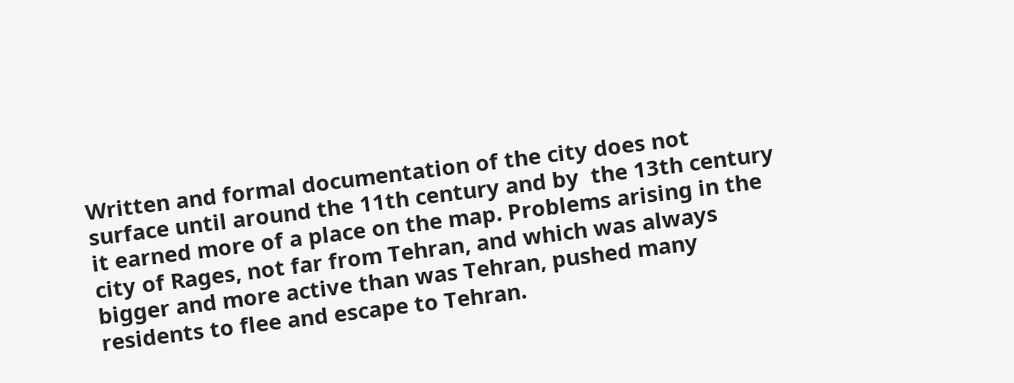Written and formal documentation of the city does not surface until around the 11th century and by  the 13th century it earned more of a place on the map. Problems arising in the city of Rages, not far from Tehran, and which was always bigger and more active than was Tehran, pushed many residents to flee and escape to Tehran.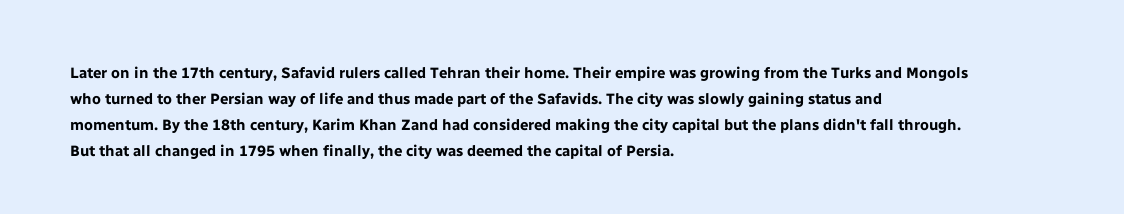Later on in the 17th century, Safavid rulers called Tehran their home. Their empire was growing from the Turks and Mongols who turned to ther Persian way of life and thus made part of the Safavids. The city was slowly gaining status and momentum. By the 18th century, Karim Khan Zand had considered making the city capital but the plans didn't fall through. But that all changed in 1795 when finally, the city was deemed the capital of Persia.